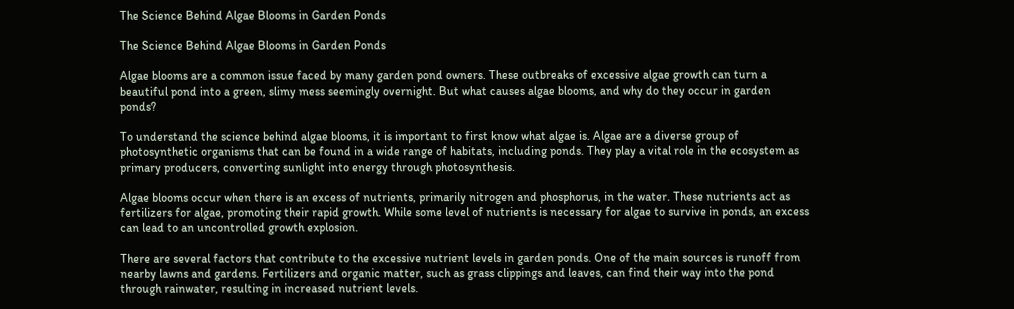The Science Behind Algae Blooms in Garden Ponds

The Science Behind Algae Blooms in Garden Ponds

Algae blooms are a common issue faced by many garden pond owners. These outbreaks of excessive algae growth can turn a beautiful pond into a green, slimy mess seemingly overnight. But what causes algae blooms, and why do they occur in garden ponds?

To understand the science behind algae blooms, it is important to first know what algae is. Algae are a diverse group of photosynthetic organisms that can be found in a wide range of habitats, including ponds. They play a vital role in the ecosystem as primary producers, converting sunlight into energy through photosynthesis.

Algae blooms occur when there is an excess of nutrients, primarily nitrogen and phosphorus, in the water. These nutrients act as fertilizers for algae, promoting their rapid growth. While some level of nutrients is necessary for algae to survive in ponds, an excess can lead to an uncontrolled growth explosion.

There are several factors that contribute to the excessive nutrient levels in garden ponds. One of the main sources is runoff from nearby lawns and gardens. Fertilizers and organic matter, such as grass clippings and leaves, can find their way into the pond through rainwater, resulting in increased nutrient levels.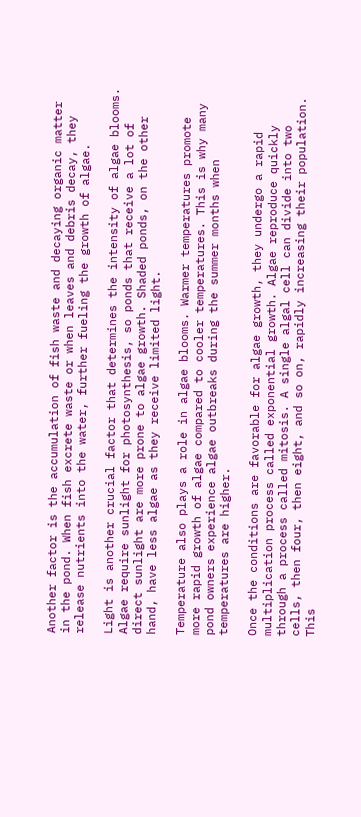Another factor is the accumulation of fish waste and decaying organic matter in the pond. When fish excrete waste or when leaves and debris decay, they release nutrients into the water, further fueling the growth of algae.

Light is another crucial factor that determines the intensity of algae blooms. Algae require sunlight for photosynthesis, so ponds that receive a lot of direct sunlight are more prone to algae growth. Shaded ponds, on the other hand, have less algae as they receive limited light.

Temperature also plays a role in algae blooms. Warmer temperatures promote more rapid growth of algae compared to cooler temperatures. This is why many pond owners experience algae outbreaks during the summer months when temperatures are higher.

Once the conditions are favorable for algae growth, they undergo a rapid multiplication process called exponential growth. Algae reproduce quickly through a process called mitosis. A single algal cell can divide into two cells, then four, then eight, and so on, rapidly increasing their population. This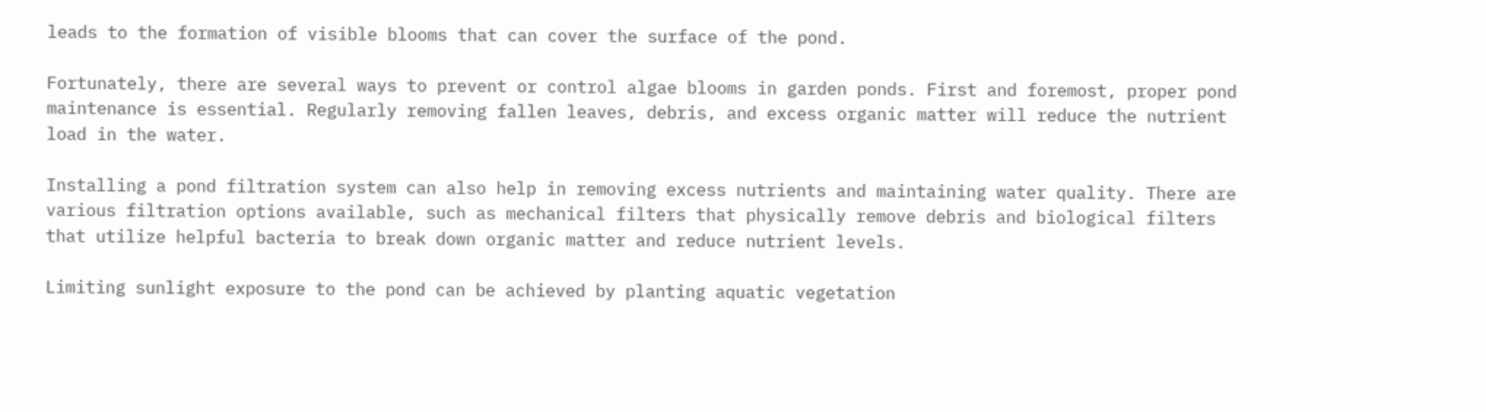leads to the formation of visible blooms that can cover the surface of the pond.

Fortunately, there are several ways to prevent or control algae blooms in garden ponds. First and foremost, proper pond maintenance is essential. Regularly removing fallen leaves, debris, and excess organic matter will reduce the nutrient load in the water.

Installing a pond filtration system can also help in removing excess nutrients and maintaining water quality. There are various filtration options available, such as mechanical filters that physically remove debris and biological filters that utilize helpful bacteria to break down organic matter and reduce nutrient levels.

Limiting sunlight exposure to the pond can be achieved by planting aquatic vegetation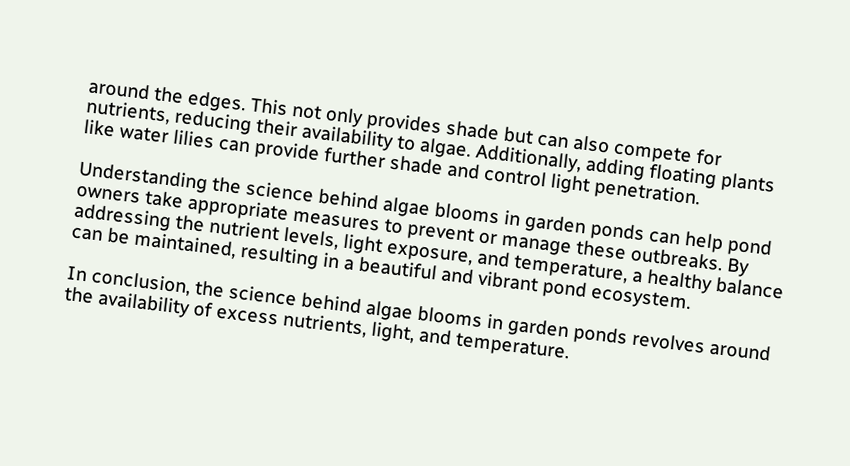around the edges. This not only provides shade but can also compete for nutrients, reducing their availability to algae. Additionally, adding floating plants like water lilies can provide further shade and control light penetration.

Understanding the science behind algae blooms in garden ponds can help pond owners take appropriate measures to prevent or manage these outbreaks. By addressing the nutrient levels, light exposure, and temperature, a healthy balance can be maintained, resulting in a beautiful and vibrant pond ecosystem.

In conclusion, the science behind algae blooms in garden ponds revolves around the availability of excess nutrients, light, and temperature.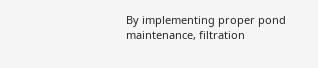By implementing proper pond maintenance, filtration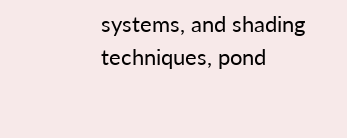systems, and shading techniques, pond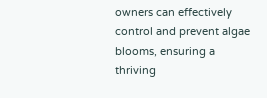owners can effectively control and prevent algae blooms, ensuring a thriving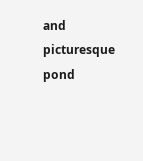and picturesque pond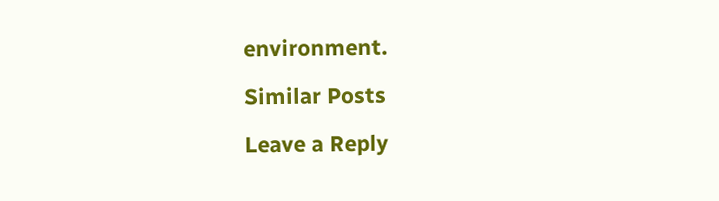environment.

Similar Posts

Leave a Reply